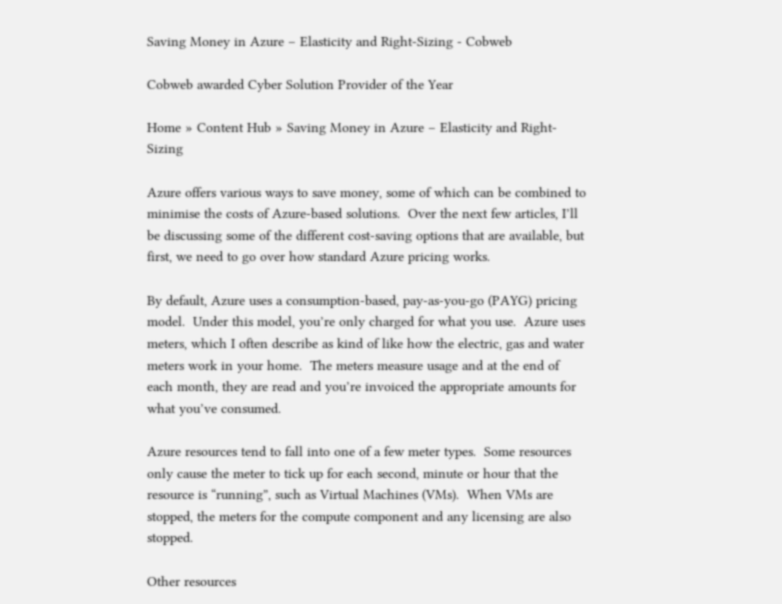Saving Money in Azure – Elasticity and Right-Sizing - Cobweb

Cobweb awarded Cyber Solution Provider of the Year

Home » Content Hub » Saving Money in Azure – Elasticity and Right-Sizing

Azure offers various ways to save money, some of which can be combined to minimise the costs of Azure-based solutions.  Over the next few articles, I’ll be discussing some of the different cost-saving options that are available, but first, we need to go over how standard Azure pricing works.

By default, Azure uses a consumption-based, pay-as-you-go (PAYG) pricing model.  Under this model, you’re only charged for what you use.  Azure uses meters, which I often describe as kind of like how the electric, gas and water meters work in your home.  The meters measure usage and at the end of each month, they are read and you’re invoiced the appropriate amounts for what you’ve consumed.

Azure resources tend to fall into one of a few meter types.  Some resources only cause the meter to tick up for each second, minute or hour that the resource is “running”, such as Virtual Machines (VMs).  When VMs are stopped, the meters for the compute component and any licensing are also stopped.

Other resources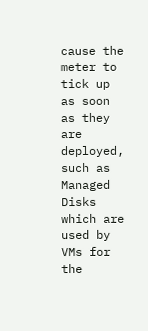cause the meter to tick up as soon as they are deployed, such as Managed Disks which are used by VMs for the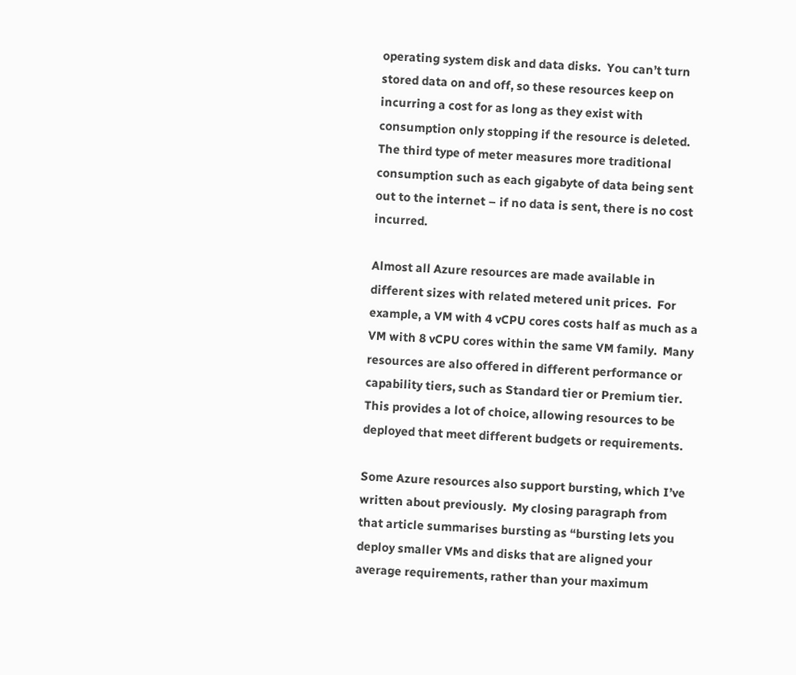operating system disk and data disks.  You can’t turn stored data on and off, so these resources keep on incurring a cost for as long as they exist with consumption only stopping if the resource is deleted.  The third type of meter measures more traditional consumption such as each gigabyte of data being sent out to the internet – if no data is sent, there is no cost incurred.

Almost all Azure resources are made available in different sizes with related metered unit prices.  For example, a VM with 4 vCPU cores costs half as much as a VM with 8 vCPU cores within the same VM family.  Many resources are also offered in different performance or capability tiers, such as Standard tier or Premium tier.  This provides a lot of choice, allowing resources to be deployed that meet different budgets or requirements.

Some Azure resources also support bursting, which I’ve written about previously.  My closing paragraph from that article summarises bursting as “bursting lets you deploy smaller VMs and disks that are aligned your average requirements, rather than your maximum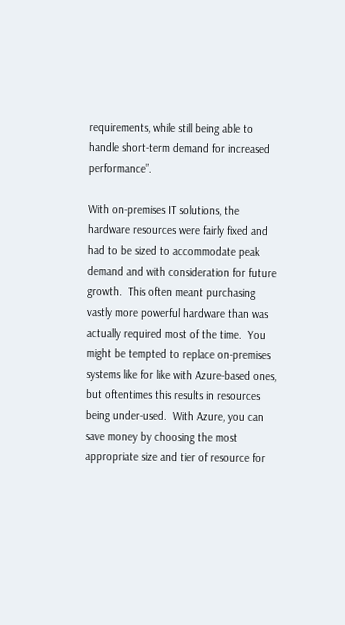requirements, while still being able to handle short-term demand for increased performance”.

With on-premises IT solutions, the hardware resources were fairly fixed and had to be sized to accommodate peak demand and with consideration for future growth.  This often meant purchasing vastly more powerful hardware than was actually required most of the time.  You might be tempted to replace on-premises systems like for like with Azure-based ones, but oftentimes this results in resources being under-used.  With Azure, you can save money by choosing the most appropriate size and tier of resource for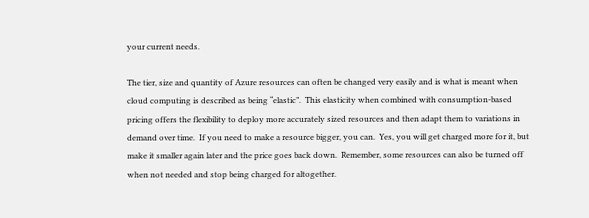your current needs.

The tier, size and quantity of Azure resources can often be changed very easily and is what is meant when cloud computing is described as being “elastic”.  This elasticity when combined with consumption-based pricing offers the flexibility to deploy more accurately sized resources and then adapt them to variations in demand over time.  If you need to make a resource bigger, you can.  Yes, you will get charged more for it, but make it smaller again later and the price goes back down.  Remember, some resources can also be turned off when not needed and stop being charged for altogether.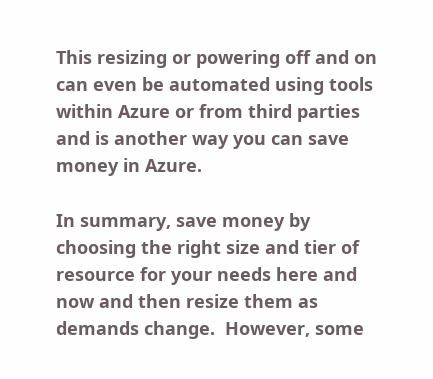This resizing or powering off and on can even be automated using tools within Azure or from third parties and is another way you can save money in Azure.

In summary, save money by choosing the right size and tier of resource for your needs here and now and then resize them as demands change.  However, some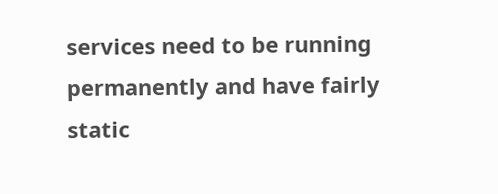services need to be running permanently and have fairly static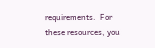requirements.  For these resources, you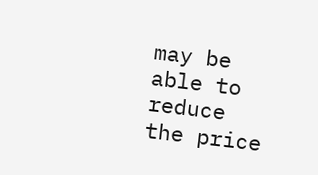may be able to reduce the price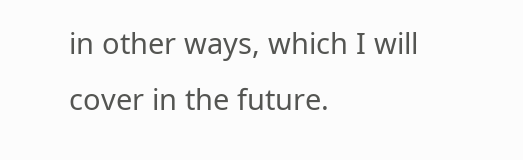in other ways, which I will cover in the future.